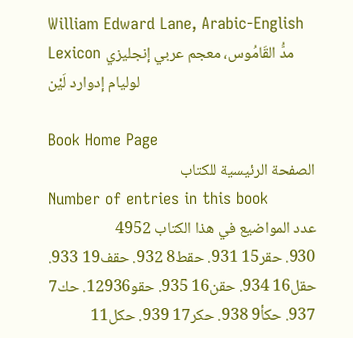William Edward Lane, Arabic-English Lexicon مدُّ القَامُوس، معجم عربي إنجليزي لوليام إدوارد لَيْن

Book Home Page
الصفحة الرئيسية للكتاب
Number of entries in this book
عدد المواضيع في هذا الكتاب 4952
930. حقر15 931. حقط8 932. حقف19 933. حقل16 934. حقن16 935. حقو12936. حك7 937. حكأ9 938. حكر17 939. حكل11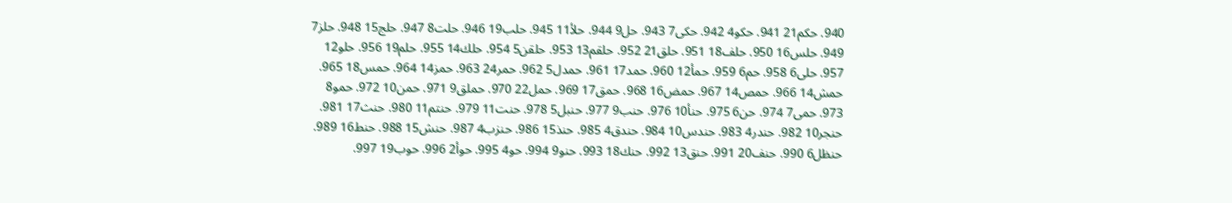940. حكم21 941. حكو4 942. حكى7 943. حل9 944. حلأ11 945. حلب19 946. حلت8 947. حلج15 948. حلز7 949. حلس16 950. حلف18 951. حلق21 952. حلقم13 953. حلقن5 954. حلك14 955. حلم19 956. حلو12 957. حلى6 958. حم6 959. حمأ12 960. حمد17 961. حمدل5 962. حمر24 963. حمز14 964. حمس18 965. حمش14 966. حمص14 967. حمض16 968. حمق17 969. حمل22 970. حملق9 971. حمن10 972. حمو8 973. حمى7 974. حن6 975. حنأ10 976. حنب9 977. حنبل5 978. حنت11 979. حنتم11 980. حنث17 981. حنجر10 982. حندر4 983. حندس10 984. حندق4 985. حنذ15 986. حنزب4 987. حنش15 988. حنط16 989. حنظل6 990. حنف20 991. حنق13 992. حنك18 993. حنو9 994. حو4 995. حوأ2 996. حوب19 997.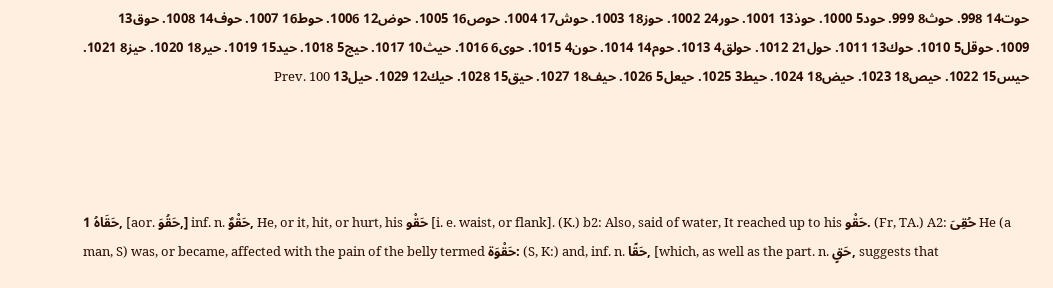حوت14 998. حوث8 999. حود5 1000. حوذ13 1001. حور24 1002. حوز18 1003. حوش17 1004. حوص16 1005. حوض12 1006. حوط16 1007. حوف14 1008. حوق13 1009. حوقل5 1010. حوك13 1011. حول21 1012. حولق4 1013. حوم14 1014. حون4 1015. حوى6 1016. حيث10 1017. حيج5 1018. حيد15 1019. حير18 1020. حيز8 1021. حيس15 1022. حيص18 1023. حيض18 1024. حيط3 1025. حيعل5 1026. حيف18 1027. حيق15 1028. حيك12 1029. حيل13 Prev. 100




1 حَقَاهُ, [aor. حَقُوَ,] inf. n. حَقْوٌ, He, or it, hit, or hurt, his حَقْو [i. e. waist, or flank]. (K.) b2: Also, said of water, It reached up to his حَقْو. (Fr, TA.) A2: حُقِىَ He (a man, S) was, or became, affected with the pain of the belly termed حَقْوَة: (S, K:) and, inf. n. حَقًا, [which, as well as the part. n. حَقٍ, suggests that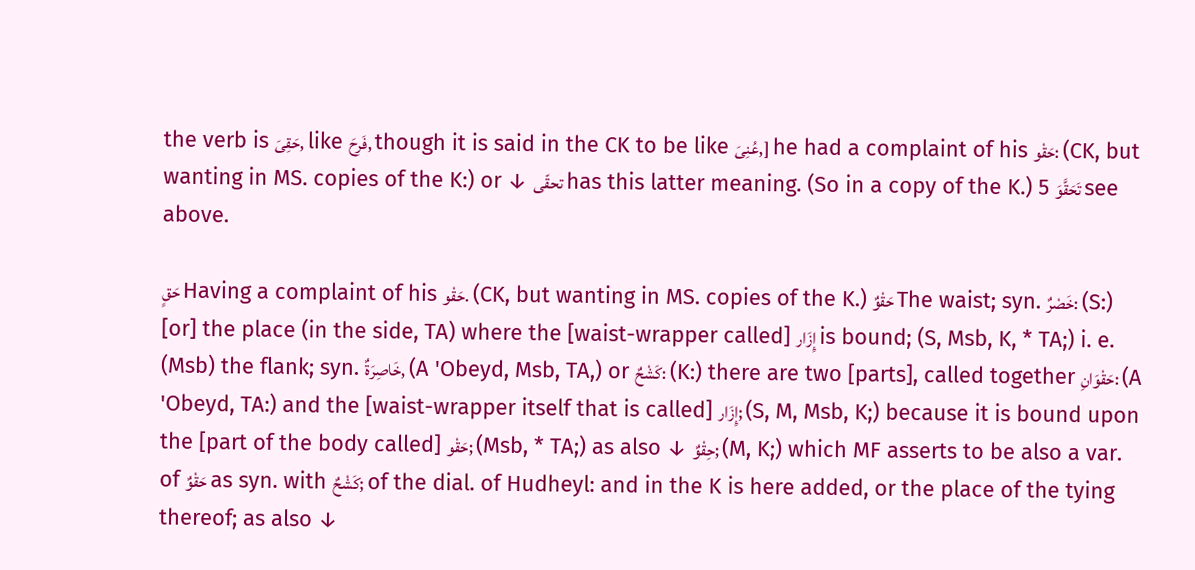the verb is حَقِىَ, like فَرِحَ, though it is said in the CK to be like عُنِىَ,] he had a complaint of his حَقْو: (CK, but wanting in MS. copies of the K:) or ↓ تحقّى has this latter meaning. (So in a copy of the K.) 5 تَحَقَّوَ see above.

حَقٍ Having a complaint of his حَقْو. (CK, but wanting in MS. copies of the K.) حَقْوٌ The waist; syn. خَصْرٌ: (S:) [or] the place (in the side, TA) where the [waist-wrapper called] إِزَار is bound; (S, Msb, K, * TA;) i. e. (Msb) the flank; syn. خَاصِرَةٌ, (A 'Obeyd, Msb, TA,) or كَشْحٌ: (K:) there are two [parts], called together حَقْوَانِ: (A 'Obeyd, TA:) and the [waist-wrapper itself that is called] إِزَار; (S, M, Msb, K;) because it is bound upon the [part of the body called] حَقْو; (Msb, * TA;) as also ↓ حِقْوٌ; (M, K;) which MF asserts to be also a var. of حَقْوٌ as syn. with كَشْحٌ; of the dial. of Hudheyl: and in the K is here added, or the place of the tying thereof; as also ↓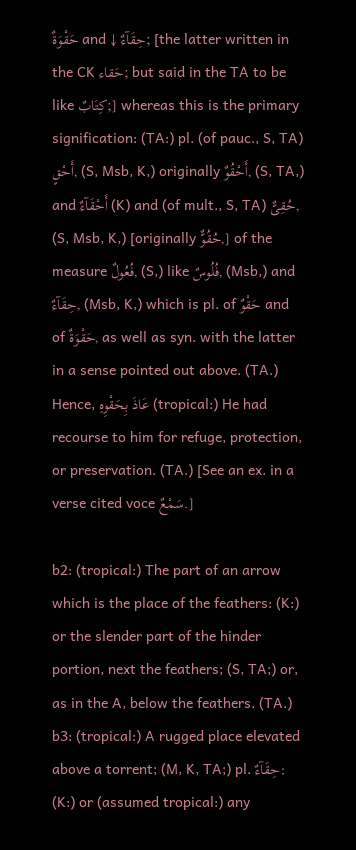حَقْوَةٌ and ↓ حِقَآءٌ; [the latter written in the CK حَقاء; but said in the TA to be like كِتَابٌ;] whereas this is the primary signification: (TA:) pl. (of pauc., S, TA) أَحْقٍ, (S, Msb, K,) originally أَحْقُوٌ, (S, TA,) and أَحْقَآءٌ (K) and (of mult., S, TA) حُقِىٌّ, (S, Msb, K,) [originally حُقُوٌّ,] of the measure فُعُولٌ, (S,) like فُلُوسٌ, (Msb,) and حِقَآءٌ, (Msb, K,) which is pl. of حَقْوٌ and of حَقْوَةٌ, as well as syn. with the latter in a sense pointed out above. (TA.) Hence, عَاذَ بِحَقْوِهِ (tropical:) He had recourse to him for refuge, protection, or preservation. (TA.) [See an ex. in a verse cited voce سَمْعٌ.]

b2: (tropical:) The part of an arrow which is the place of the feathers: (K:) or the slender part of the hinder portion, next the feathers; (S, TA;) or, as in the A, below the feathers. (TA.) b3: (tropical:) A rugged place elevated above a torrent; (M, K, TA;) pl. حِقَآءٌ: (K:) or (assumed tropical:) any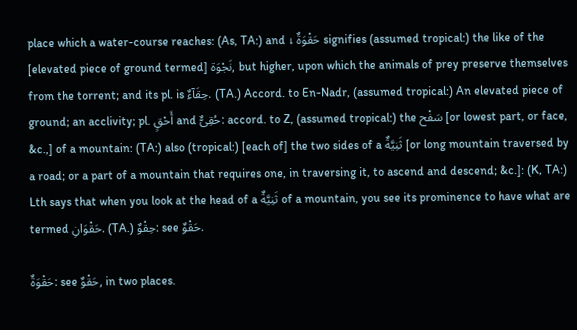place which a water-course reaches: (As, TA:) and ↓ حَقْوَةٌ signifies (assumed tropical:) the like of the [elevated piece of ground termed] نَجْوَة, but higher, upon which the animals of prey preserve themselves from the torrent; and its pl. is حِقَآءٌ. (TA.) Accord. to En-Nadr, (assumed tropical:) An elevated piece of ground; an acclivity; pl. أَحْقٍ and حُقِىٌّ: accord. to Z, (assumed tropical:) the سَفْح [or lowest part, or face, &c.,] of a mountain: (TA:) also (tropical:) [each of] the two sides of a ثَنِيَّةٌ [or long mountain traversed by a road; or a part of a mountain that requires one, in traversing it, to ascend and descend; &c.]: (K, TA:) Lth says that when you look at the head of a ثَنِيَّةٌ of a mountain, you see its prominence to have what are termed حَقْوَانِ. (TA.) حِقْوٌ: see حَقْوٌ.

حَقْوَةٌ: see حَقْوٌ, in two places.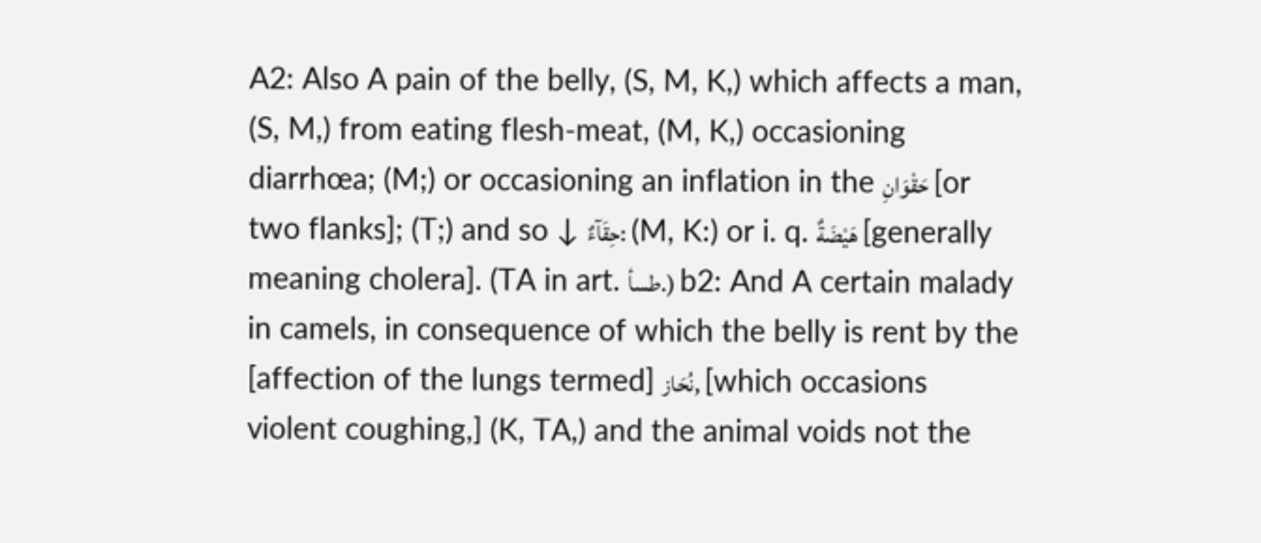A2: Also A pain of the belly, (S, M, K,) which affects a man, (S, M,) from eating flesh-meat, (M, K,) occasioning diarrhœa; (M;) or occasioning an inflation in the حَقْوَانِ [or two flanks]; (T;) and so ↓ حِقَآءٌ: (M, K:) or i. q. هَيْضَةٌ [generally meaning cholera]. (TA in art. طسأ.) b2: And A certain malady in camels, in consequence of which the belly is rent by the [affection of the lungs termed] نُحَاز, [which occasions violent coughing,] (K, TA,) and the animal voids not the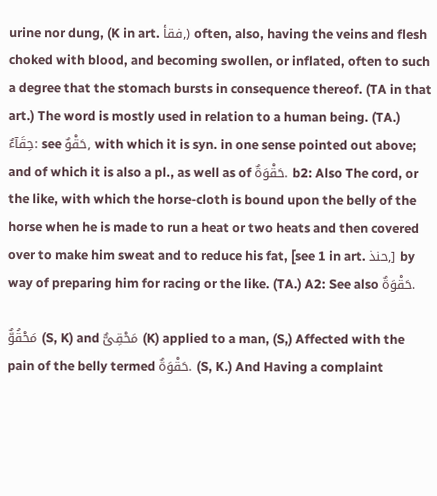urine nor dung, (K in art. فقأ,) often, also, having the veins and flesh choked with blood, and becoming swollen, or inflated, often to such a degree that the stomach bursts in consequence thereof. (TA in that art.) The word is mostly used in relation to a human being. (TA.) حِقَآءٌ: see حَقْوٌ, with which it is syn. in one sense pointed out above; and of which it is also a pl., as well as of حَقْوَةٌ. b2: Also The cord, or the like, with which the horse-cloth is bound upon the belly of the horse when he is made to run a heat or two heats and then covered over to make him sweat and to reduce his fat, [see 1 in art. حنذ,] by way of preparing him for racing or the like. (TA.) A2: See also حَقْوَةٌ.

مَحْقُوٌّ (S, K) and مَحْقِىٌّ (K) applied to a man, (S,) Affected with the pain of the belly termed حَقْوَةٌ. (S, K.) And Having a complaint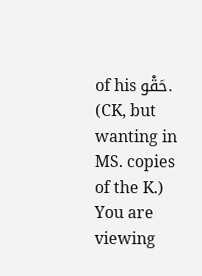of his حَقْو. (CK, but wanting in MS. copies of the K.)
You are viewing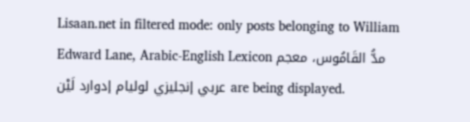Lisaan.net in filtered mode: only posts belonging to William Edward Lane, Arabic-English Lexicon مدُّ القَامُوس، معجم عربي إنجليزي لوليام إدوارد لَيْن are being displayed.